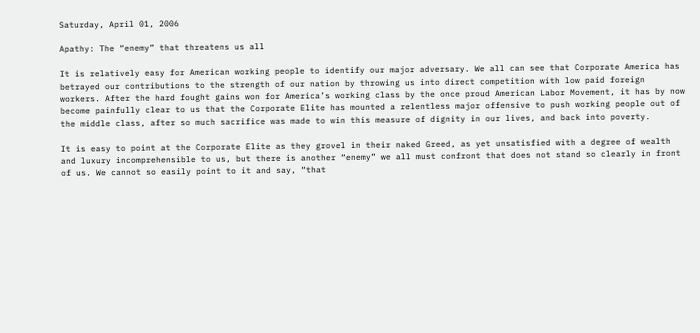Saturday, April 01, 2006

Apathy: The “enemy” that threatens us all

It is relatively easy for American working people to identify our major adversary. We all can see that Corporate America has betrayed our contributions to the strength of our nation by throwing us into direct competition with low paid foreign workers. After the hard fought gains won for America’s working class by the once proud American Labor Movement, it has by now become painfully clear to us that the Corporate Elite has mounted a relentless major offensive to push working people out of the middle class, after so much sacrifice was made to win this measure of dignity in our lives, and back into poverty.

It is easy to point at the Corporate Elite as they grovel in their naked Greed, as yet unsatisfied with a degree of wealth and luxury incomprehensible to us, but there is another “enemy” we all must confront that does not stand so clearly in front of us. We cannot so easily point to it and say, “that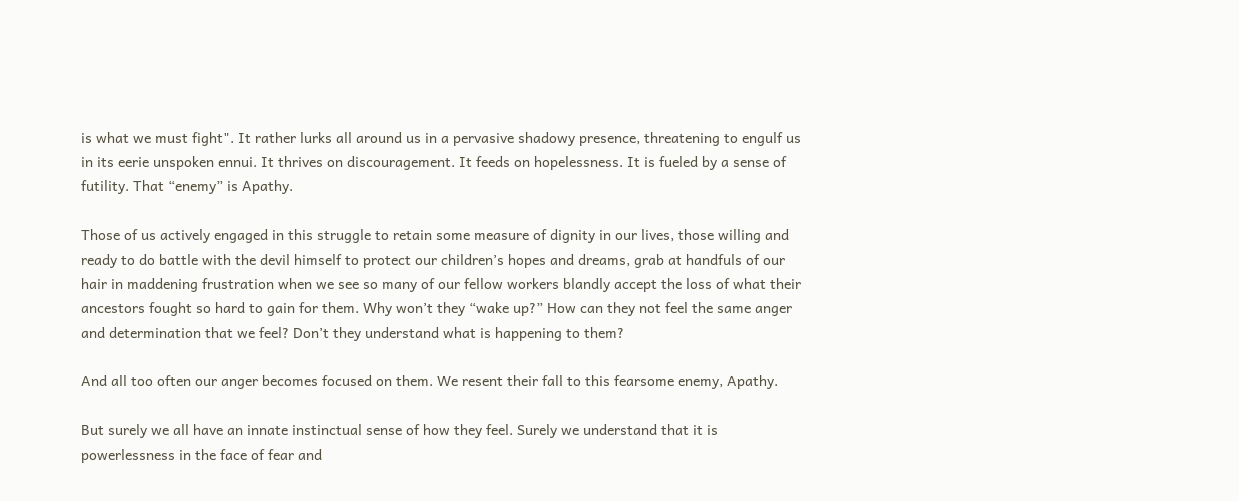is what we must fight". It rather lurks all around us in a pervasive shadowy presence, threatening to engulf us in its eerie unspoken ennui. It thrives on discouragement. It feeds on hopelessness. It is fueled by a sense of futility. That “enemy” is Apathy.

Those of us actively engaged in this struggle to retain some measure of dignity in our lives, those willing and ready to do battle with the devil himself to protect our children’s hopes and dreams, grab at handfuls of our hair in maddening frustration when we see so many of our fellow workers blandly accept the loss of what their ancestors fought so hard to gain for them. Why won’t they “wake up?” How can they not feel the same anger and determination that we feel? Don’t they understand what is happening to them?

And all too often our anger becomes focused on them. We resent their fall to this fearsome enemy, Apathy.

But surely we all have an innate instinctual sense of how they feel. Surely we understand that it is powerlessness in the face of fear and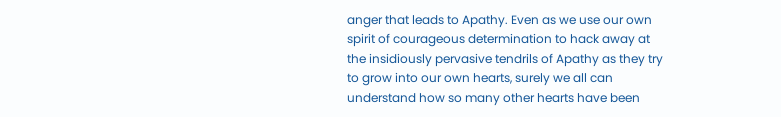anger that leads to Apathy. Even as we use our own spirit of courageous determination to hack away at the insidiously pervasive tendrils of Apathy as they try to grow into our own hearts, surely we all can understand how so many other hearts have been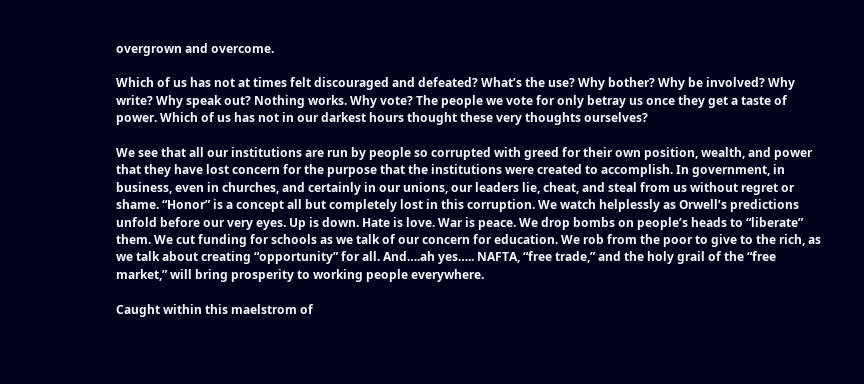overgrown and overcome.

Which of us has not at times felt discouraged and defeated? What’s the use? Why bother? Why be involved? Why write? Why speak out? Nothing works. Why vote? The people we vote for only betray us once they get a taste of power. Which of us has not in our darkest hours thought these very thoughts ourselves?

We see that all our institutions are run by people so corrupted with greed for their own position, wealth, and power that they have lost concern for the purpose that the institutions were created to accomplish. In government, in business, even in churches, and certainly in our unions, our leaders lie, cheat, and steal from us without regret or shame. “Honor” is a concept all but completely lost in this corruption. We watch helplessly as Orwell’s predictions unfold before our very eyes. Up is down. Hate is love. War is peace. We drop bombs on people’s heads to “liberate” them. We cut funding for schools as we talk of our concern for education. We rob from the poor to give to the rich, as we talk about creating “opportunity” for all. And….ah yes….. NAFTA, “free trade,” and the holy grail of the “free market,” will bring prosperity to working people everywhere.

Caught within this maelstrom of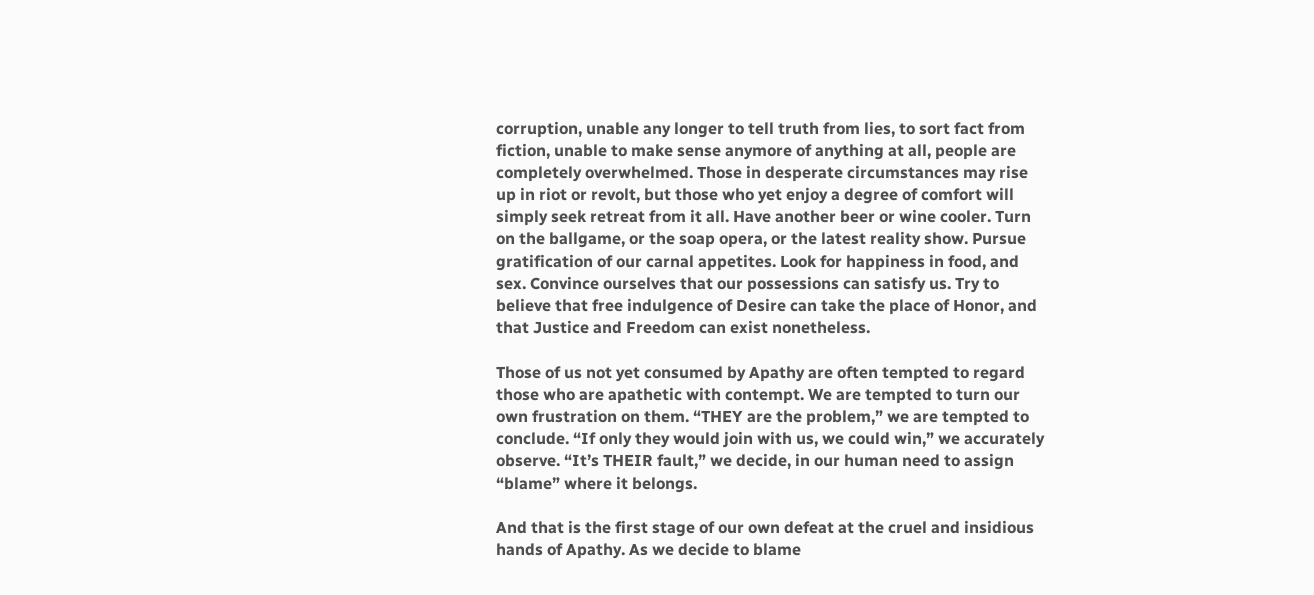corruption, unable any longer to tell truth from lies, to sort fact from fiction, unable to make sense anymore of anything at all, people are completely overwhelmed. Those in desperate circumstances may rise up in riot or revolt, but those who yet enjoy a degree of comfort will simply seek retreat from it all. Have another beer or wine cooler. Turn on the ballgame, or the soap opera, or the latest reality show. Pursue gratification of our carnal appetites. Look for happiness in food, and sex. Convince ourselves that our possessions can satisfy us. Try to believe that free indulgence of Desire can take the place of Honor, and that Justice and Freedom can exist nonetheless.

Those of us not yet consumed by Apathy are often tempted to regard those who are apathetic with contempt. We are tempted to turn our own frustration on them. “THEY are the problem,” we are tempted to conclude. “If only they would join with us, we could win,” we accurately observe. “It’s THEIR fault,” we decide, in our human need to assign “blame” where it belongs.

And that is the first stage of our own defeat at the cruel and insidious hands of Apathy. As we decide to blame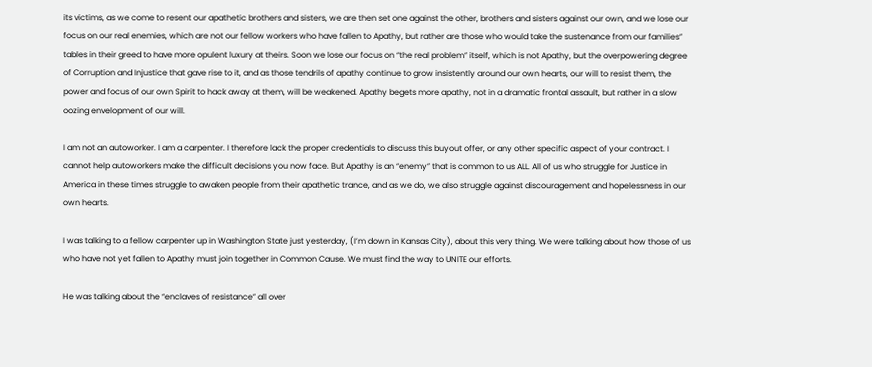its victims, as we come to resent our apathetic brothers and sisters, we are then set one against the other, brothers and sisters against our own, and we lose our focus on our real enemies, which are not our fellow workers who have fallen to Apathy, but rather are those who would take the sustenance from our families” tables in their greed to have more opulent luxury at theirs. Soon we lose our focus on “the real problem” itself, which is not Apathy, but the overpowering degree of Corruption and Injustice that gave rise to it, and as those tendrils of apathy continue to grow insistently around our own hearts, our will to resist them, the power and focus of our own Spirit to hack away at them, will be weakened. Apathy begets more apathy, not in a dramatic frontal assault, but rather in a slow oozing envelopment of our will.

I am not an autoworker. I am a carpenter. I therefore lack the proper credentials to discuss this buyout offer, or any other specific aspect of your contract. I cannot help autoworkers make the difficult decisions you now face. But Apathy is an “enemy” that is common to us ALL. All of us who struggle for Justice in America in these times struggle to awaken people from their apathetic trance, and as we do, we also struggle against discouragement and hopelessness in our own hearts.

I was talking to a fellow carpenter up in Washington State just yesterday, (I’m down in Kansas City), about this very thing. We were talking about how those of us who have not yet fallen to Apathy must join together in Common Cause. We must find the way to UNITE our efforts.

He was talking about the “enclaves of resistance” all over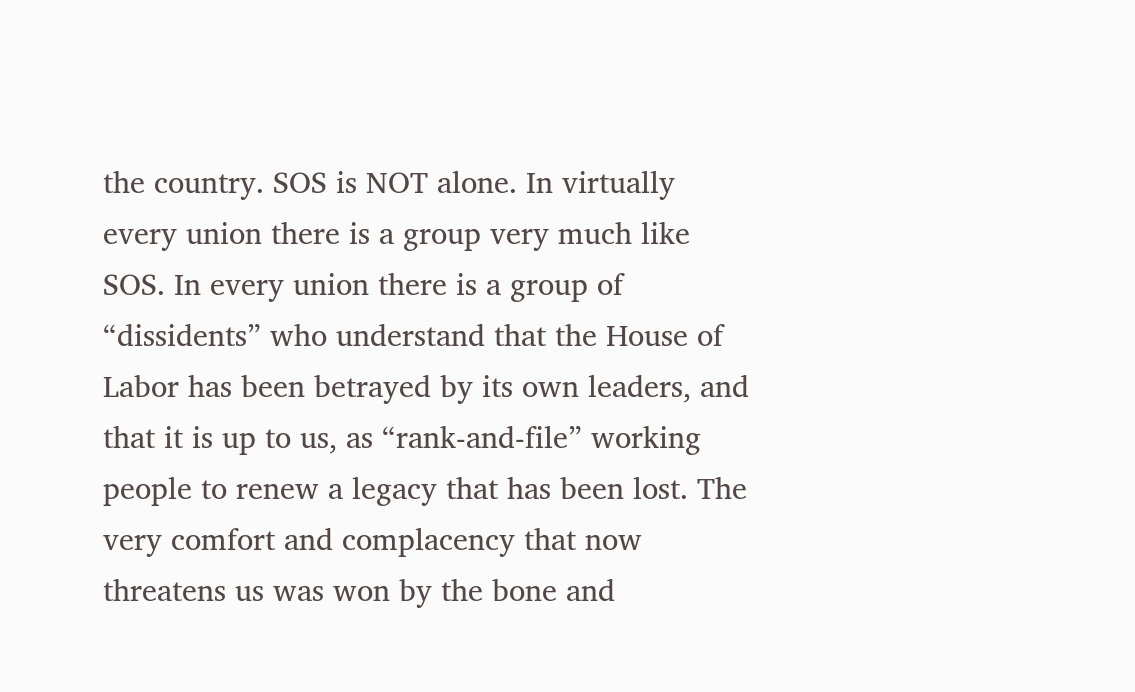the country. SOS is NOT alone. In virtually every union there is a group very much like SOS. In every union there is a group of “dissidents” who understand that the House of Labor has been betrayed by its own leaders, and that it is up to us, as “rank-and-file” working people to renew a legacy that has been lost. The very comfort and complacency that now threatens us was won by the bone and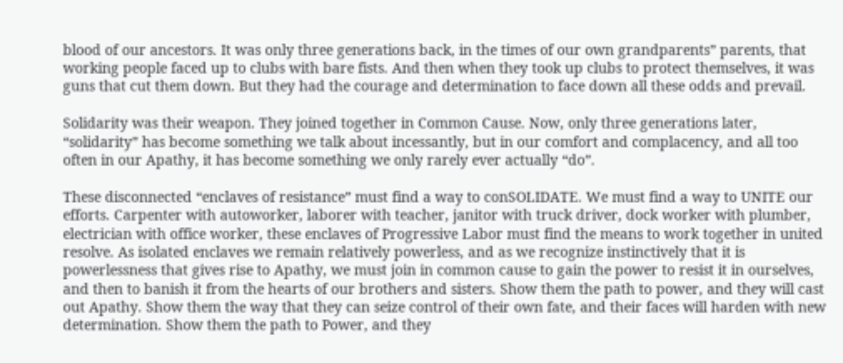blood of our ancestors. It was only three generations back, in the times of our own grandparents” parents, that working people faced up to clubs with bare fists. And then when they took up clubs to protect themselves, it was guns that cut them down. But they had the courage and determination to face down all these odds and prevail.

Solidarity was their weapon. They joined together in Common Cause. Now, only three generations later, “solidarity” has become something we talk about incessantly, but in our comfort and complacency, and all too often in our Apathy, it has become something we only rarely ever actually “do”.

These disconnected “enclaves of resistance” must find a way to conSOLIDATE. We must find a way to UNITE our efforts. Carpenter with autoworker, laborer with teacher, janitor with truck driver, dock worker with plumber, electrician with office worker, these enclaves of Progressive Labor must find the means to work together in united resolve. As isolated enclaves we remain relatively powerless, and as we recognize instinctively that it is powerlessness that gives rise to Apathy, we must join in common cause to gain the power to resist it in ourselves, and then to banish it from the hearts of our brothers and sisters. Show them the path to power, and they will cast out Apathy. Show them the way that they can seize control of their own fate, and their faces will harden with new determination. Show them the path to Power, and they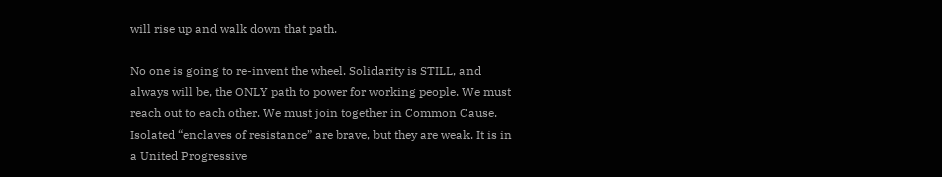will rise up and walk down that path.

No one is going to re-invent the wheel. Solidarity is STILL, and always will be, the ONLY path to power for working people. We must reach out to each other. We must join together in Common Cause. Isolated “enclaves of resistance” are brave, but they are weak. It is in a United Progressive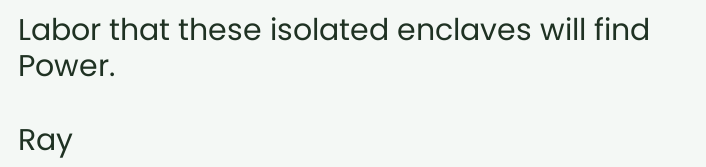Labor that these isolated enclaves will find Power.

Ray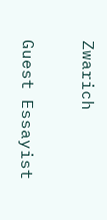Zwarich

Guest Essayist